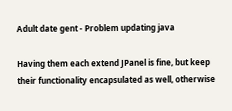Adult date gent - Problem updating java

Having them each extend JPanel is fine, but keep their functionality encapsulated as well, otherwise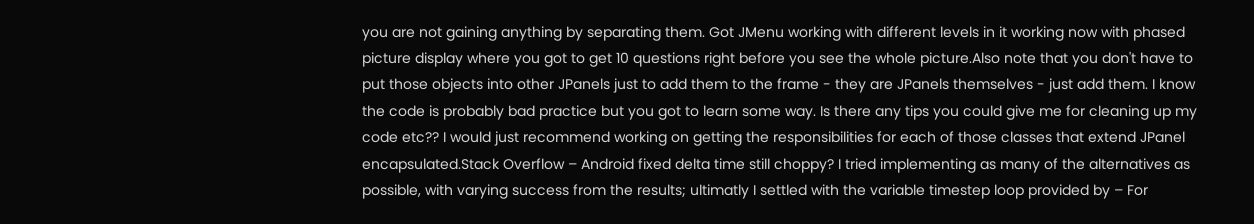you are not gaining anything by separating them. Got JMenu working with different levels in it working now with phased picture display where you got to get 10 questions right before you see the whole picture.Also note that you don't have to put those objects into other JPanels just to add them to the frame - they are JPanels themselves - just add them. I know the code is probably bad practice but you got to learn some way. Is there any tips you could give me for cleaning up my code etc?? I would just recommend working on getting the responsibilities for each of those classes that extend JPanel encapsulated.Stack Overflow – Android fixed delta time still choppy? I tried implementing as many of the alternatives as possible, with varying success from the results; ultimatly I settled with the variable timestep loop provided by – For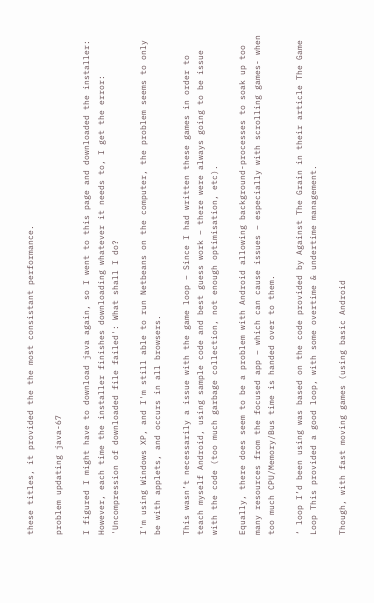these titles, it provided the the most consistant performance.

problem updating java-67

I figured I might have to download java again, so I went to this page and downloaded the installer: However, each time the installer finishes downloading whatever it needs to, I get the error: 'Uncompression of downloaded file failed': What shall I do?

I'm using Windows XP, and I'm still able to run Netbeans on the computer, the problem seems to only be with applets, and occurs in all browsers.

This wasn’t necessarily a issue with the game loop – Since I had written these games in order to teach myself Android, using sample code and best guess work – there were always going to be issue with the code (too much garbage collection, not enough optimisation, etc).

Equally, there does seem to be a problem with Android allowing background-processes to soak up too many resources from the focused app – which can cause issues – especially with scrolling games- when too much CPU/Memory/Bus time is handed over to them.

‘ loop I’d been using was based on the code provided by Against The Grain in their article The Game Loop This provided a good loop, with some overtime & undertime management.

Though, with fast moving games (using basic Android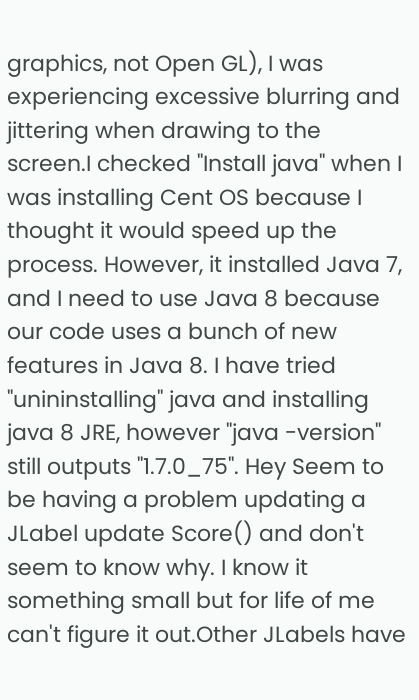graphics, not Open GL), I was experiencing excessive blurring and jittering when drawing to the screen.I checked "Install java" when I was installing Cent OS because I thought it would speed up the process. However, it installed Java 7, and I need to use Java 8 because our code uses a bunch of new features in Java 8. I have tried "unininstalling" java and installing java 8 JRE, however "java -version" still outputs "1.7.0_75". Hey Seem to be having a problem updating a JLabel update Score() and don't seem to know why. I know it something small but for life of me can't figure it out.Other JLabels have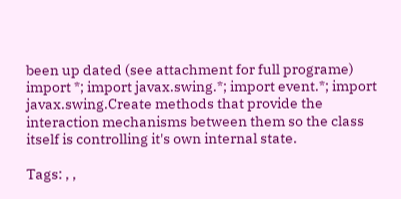been up dated (see attachment for full programe) import *; import javax.swing.*; import event.*; import javax.swing.Create methods that provide the interaction mechanisms between them so the class itself is controlling it's own internal state.

Tags: , ,